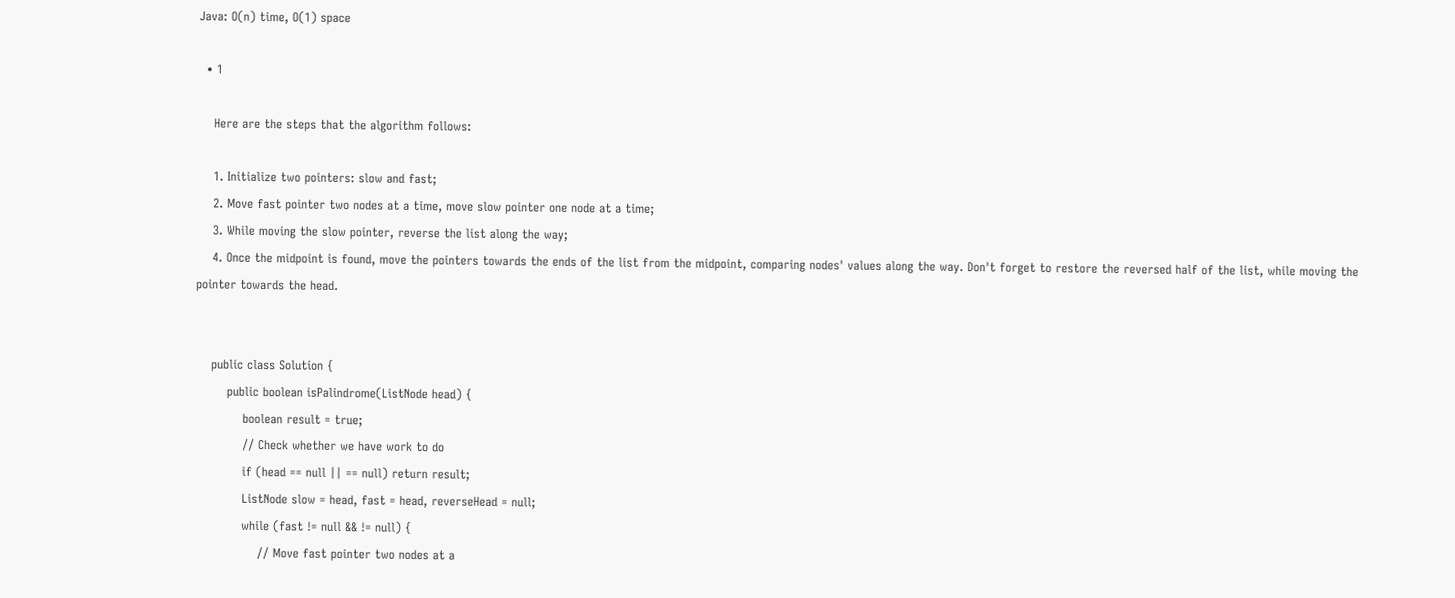Java: O(n) time, O(1) space

  • 1

    Here are the steps that the algorithm follows:

    1. Initialize two pointers: slow and fast;
    2. Move fast pointer two nodes at a time, move slow pointer one node at a time;
    3. While moving the slow pointer, reverse the list along the way;
    4. Once the midpoint is found, move the pointers towards the ends of the list from the midpoint, comparing nodes' values along the way. Don't forget to restore the reversed half of the list, while moving the pointer towards the head.


    public class Solution {
        public boolean isPalindrome(ListNode head) {
            boolean result = true;
            // Check whether we have work to do
            if (head == null || == null) return result;
            ListNode slow = head, fast = head, reverseHead = null;
            while (fast != null && != null) {
                // Move fast pointer two nodes at a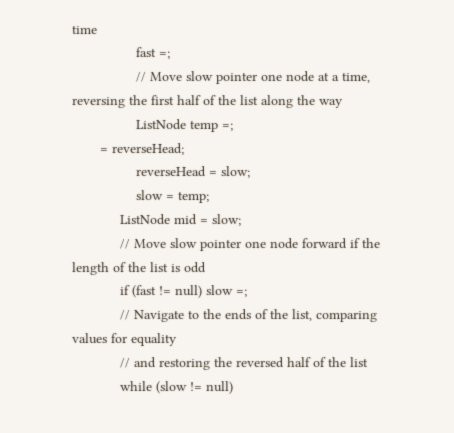time
                fast =;
                // Move slow pointer one node at a time, reversing the first half of the list along the way
                ListNode temp =;
       = reverseHead;
                reverseHead = slow;
                slow = temp;
            ListNode mid = slow;
            // Move slow pointer one node forward if the length of the list is odd
            if (fast != null) slow =;
            // Navigate to the ends of the list, comparing values for equality
            // and restoring the reversed half of the list
            while (slow != null)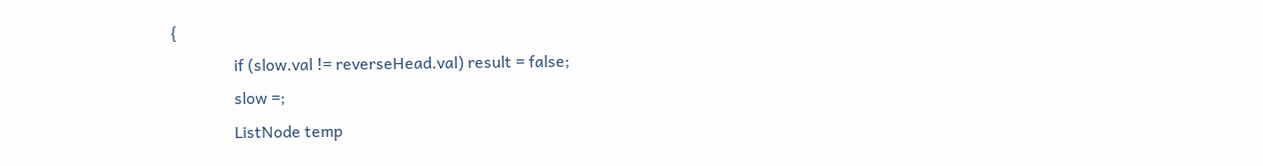{
                if (slow.val != reverseHead.val) result = false;
                slow =;
                ListNode temp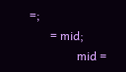=;
       = mid;
                mid =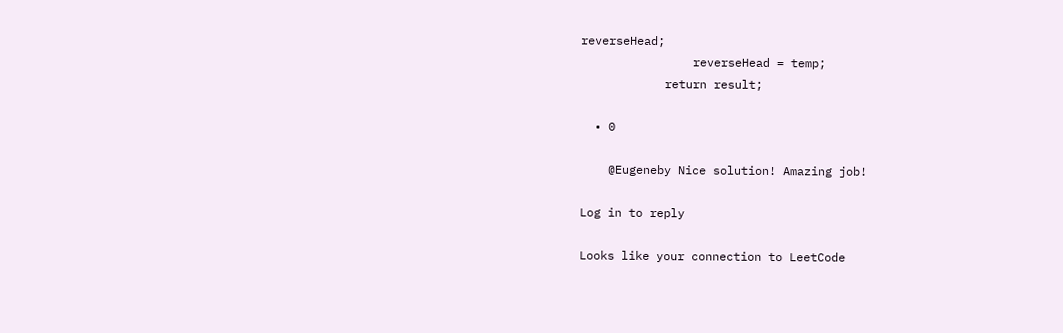reverseHead;
                reverseHead = temp;
            return result;

  • 0

    @Eugeneby Nice solution! Amazing job!

Log in to reply

Looks like your connection to LeetCode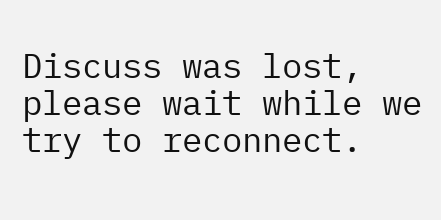Discuss was lost, please wait while we try to reconnect.